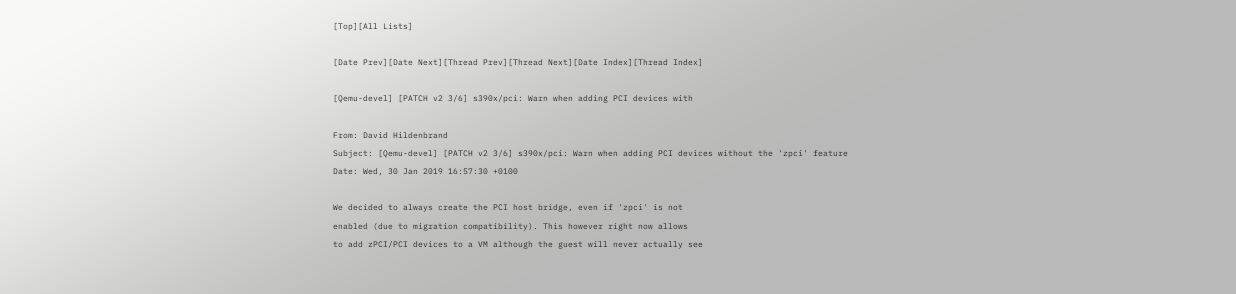[Top][All Lists]

[Date Prev][Date Next][Thread Prev][Thread Next][Date Index][Thread Index]

[Qemu-devel] [PATCH v2 3/6] s390x/pci: Warn when adding PCI devices with

From: David Hildenbrand
Subject: [Qemu-devel] [PATCH v2 3/6] s390x/pci: Warn when adding PCI devices without the 'zpci' feature
Date: Wed, 30 Jan 2019 16:57:30 +0100

We decided to always create the PCI host bridge, even if 'zpci' is not
enabled (due to migration compatibility). This however right now allows
to add zPCI/PCI devices to a VM although the guest will never actually see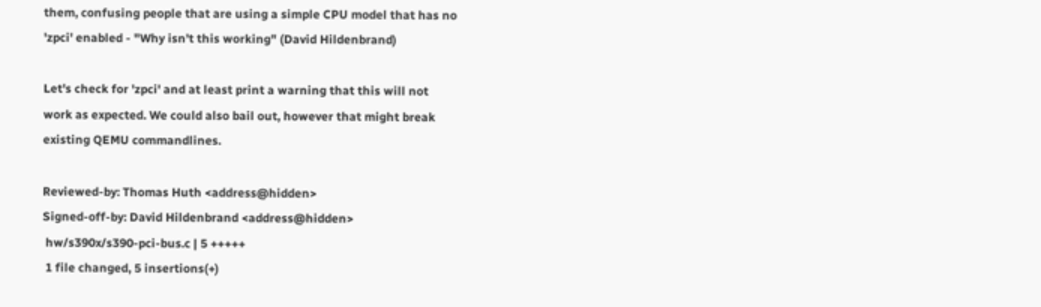them, confusing people that are using a simple CPU model that has no
'zpci' enabled - "Why isn't this working" (David Hildenbrand)

Let's check for 'zpci' and at least print a warning that this will not
work as expected. We could also bail out, however that might break
existing QEMU commandlines.

Reviewed-by: Thomas Huth <address@hidden>
Signed-off-by: David Hildenbrand <address@hidden>
 hw/s390x/s390-pci-bus.c | 5 +++++
 1 file changed, 5 insertions(+)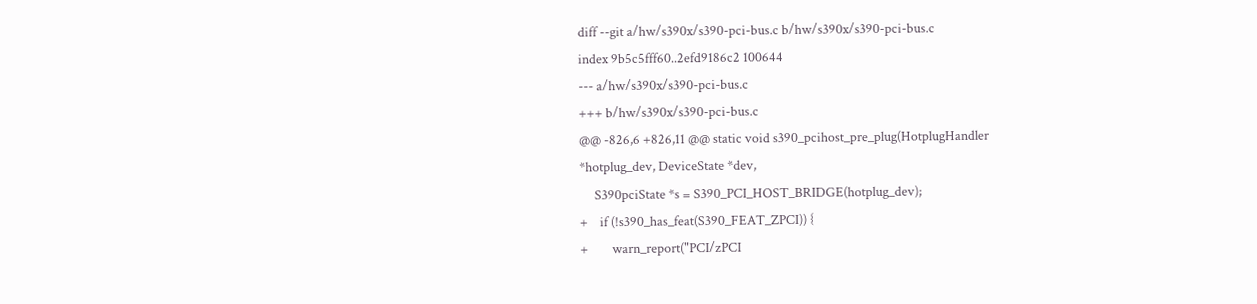diff --git a/hw/s390x/s390-pci-bus.c b/hw/s390x/s390-pci-bus.c
index 9b5c5fff60..2efd9186c2 100644
--- a/hw/s390x/s390-pci-bus.c
+++ b/hw/s390x/s390-pci-bus.c
@@ -826,6 +826,11 @@ static void s390_pcihost_pre_plug(HotplugHandler
*hotplug_dev, DeviceState *dev,
     S390pciState *s = S390_PCI_HOST_BRIDGE(hotplug_dev);
+    if (!s390_has_feat(S390_FEAT_ZPCI)) {
+        warn_report("PCI/zPCI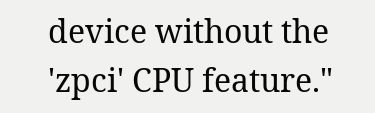device without the 'zpci' CPU feature."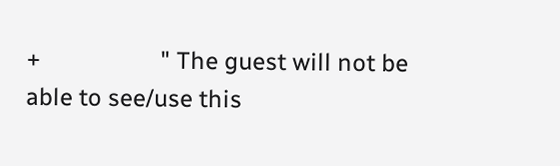+                    " The guest will not be able to see/use this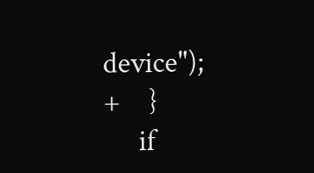device");
+    }
     if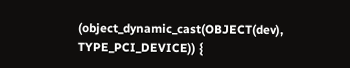(object_dynamic_cast(OBJECT(dev), TYPE_PCI_DEVICE)) {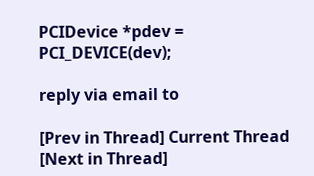PCIDevice *pdev = PCI_DEVICE(dev);

reply via email to

[Prev in Thread] Current Thread [Next in Thread]